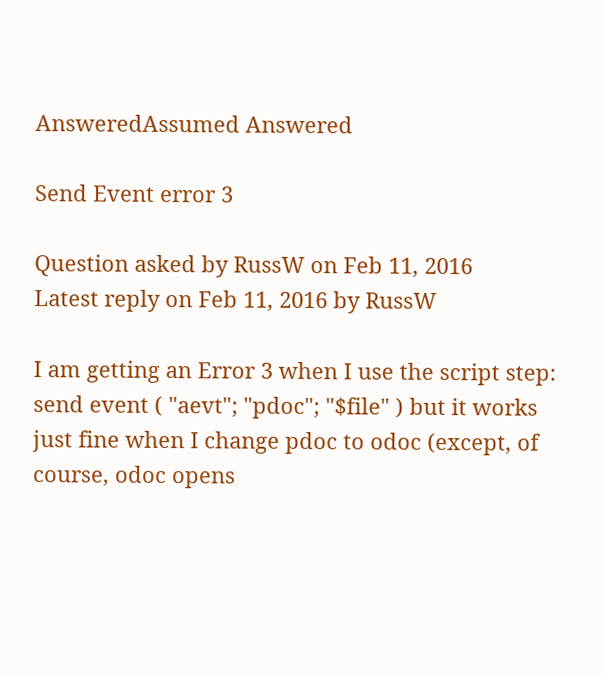AnsweredAssumed Answered

Send Event error 3

Question asked by RussW on Feb 11, 2016
Latest reply on Feb 11, 2016 by RussW

I am getting an Error 3 when I use the script step: send event ( "aevt"; "pdoc"; "$file" ) but it works just fine when I change pdoc to odoc (except, of course, odoc opens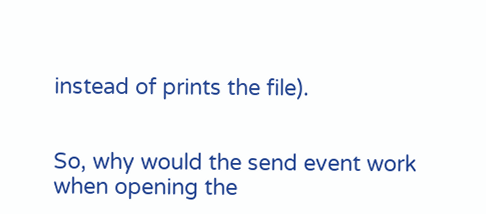instead of prints the file).


So, why would the send event work when opening the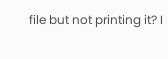file but not printing it? I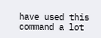have used this command a lot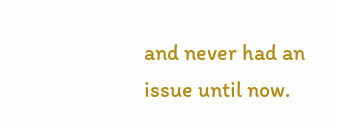and never had an issue until now.